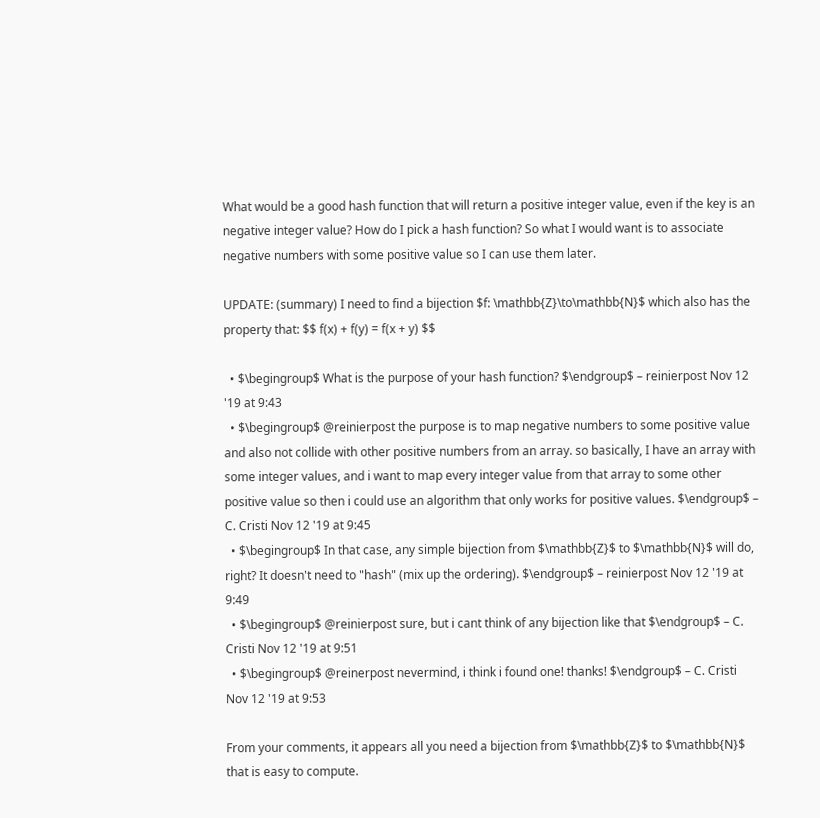What would be a good hash function that will return a positive integer value, even if the key is an negative integer value? How do I pick a hash function? So what I would want is to associate negative numbers with some positive value so I can use them later.

UPDATE: (summary) I need to find a bijection $f: \mathbb{Z}\to\mathbb{N}$ which also has the property that: $$ f(x) + f(y) = f(x + y) $$

  • $\begingroup$ What is the purpose of your hash function? $\endgroup$ – reinierpost Nov 12 '19 at 9:43
  • $\begingroup$ @reinierpost the purpose is to map negative numbers to some positive value and also not collide with other positive numbers from an array. so basically, I have an array with some integer values, and i want to map every integer value from that array to some other positive value so then i could use an algorithm that only works for positive values. $\endgroup$ – C. Cristi Nov 12 '19 at 9:45
  • $\begingroup$ In that case, any simple bijection from $\mathbb{Z}$ to $\mathbb{N}$ will do, right? It doesn't need to "hash" (mix up the ordering). $\endgroup$ – reinierpost Nov 12 '19 at 9:49
  • $\begingroup$ @reinierpost sure, but i cant think of any bijection like that $\endgroup$ – C. Cristi Nov 12 '19 at 9:51
  • $\begingroup$ @reinerpost nevermind, i think i found one! thanks! $\endgroup$ – C. Cristi Nov 12 '19 at 9:53

From your comments, it appears all you need a bijection from $\mathbb{Z}$ to $\mathbb{N}$ that is easy to compute.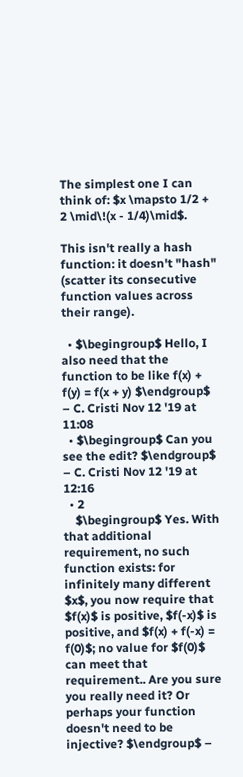The simplest one I can think of: $x \mapsto 1/2 + 2 \mid\!(x - 1/4)\mid$.

This isn't really a hash function: it doesn't "hash" (scatter its consecutive function values across their range).

  • $\begingroup$ Hello, I also need that the function to be like f(x) + f(y) = f(x + y) $\endgroup$ – C. Cristi Nov 12 '19 at 11:08
  • $\begingroup$ Can you see the edit? $\endgroup$ – C. Cristi Nov 12 '19 at 12:16
  • 2
    $\begingroup$ Yes. With that additional requirement, no such function exists: for infinitely many different $x$, you now require that $f(x)$ is positive, $f(-x)$ is positive, and $f(x) + f(-x) = f(0)$; no value for $f(0)$ can meet that requirement.. Are you sure you really need it? Or perhaps your function doesn't need to be injective? $\endgroup$ –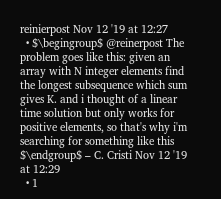reinierpost Nov 12 '19 at 12:27
  • $\begingroup$ @reinerpost The problem goes like this: given an array with N integer elements find the longest subsequence which sum gives K. and i thought of a linear time solution but only works for positive elements, so that's why i'm searching for something like this $\endgroup$ – C. Cristi Nov 12 '19 at 12:29
  • 1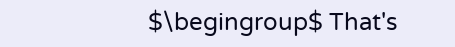$\begingroup$ That's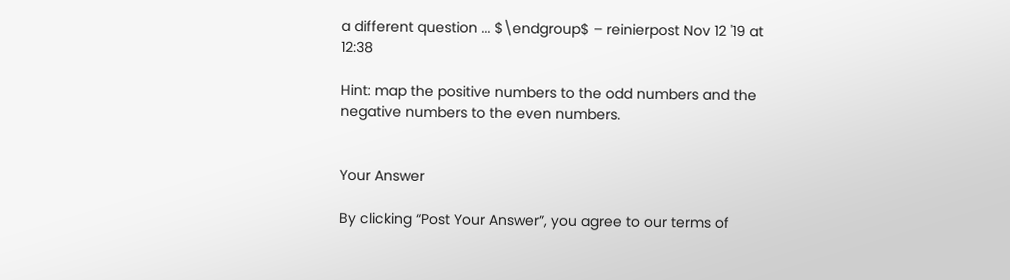a different question ... $\endgroup$ – reinierpost Nov 12 '19 at 12:38

Hint: map the positive numbers to the odd numbers and the negative numbers to the even numbers.


Your Answer

By clicking “Post Your Answer”, you agree to our terms of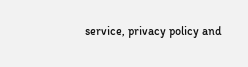service, privacy policy and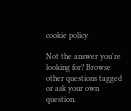cookie policy

Not the answer you're looking for? Browse other questions tagged or ask your own question.